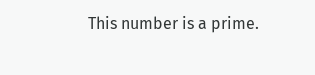This number is a prime.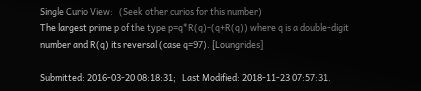Single Curio View:   (Seek other curios for this number)
The largest prime p of the type p=q*R(q)-(q+R(q)) where q is a double-digit number and R(q) its reversal (case q=97). [Loungrides]

Submitted: 2016-03-20 08:18:31;   Last Modified: 2018-11-23 07:57:31.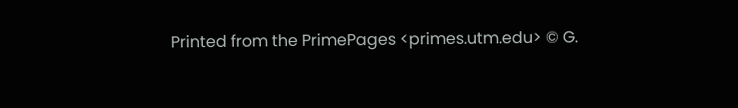Printed from the PrimePages <primes.utm.edu> © G.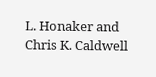L. Honaker and Chris K. Caldwell